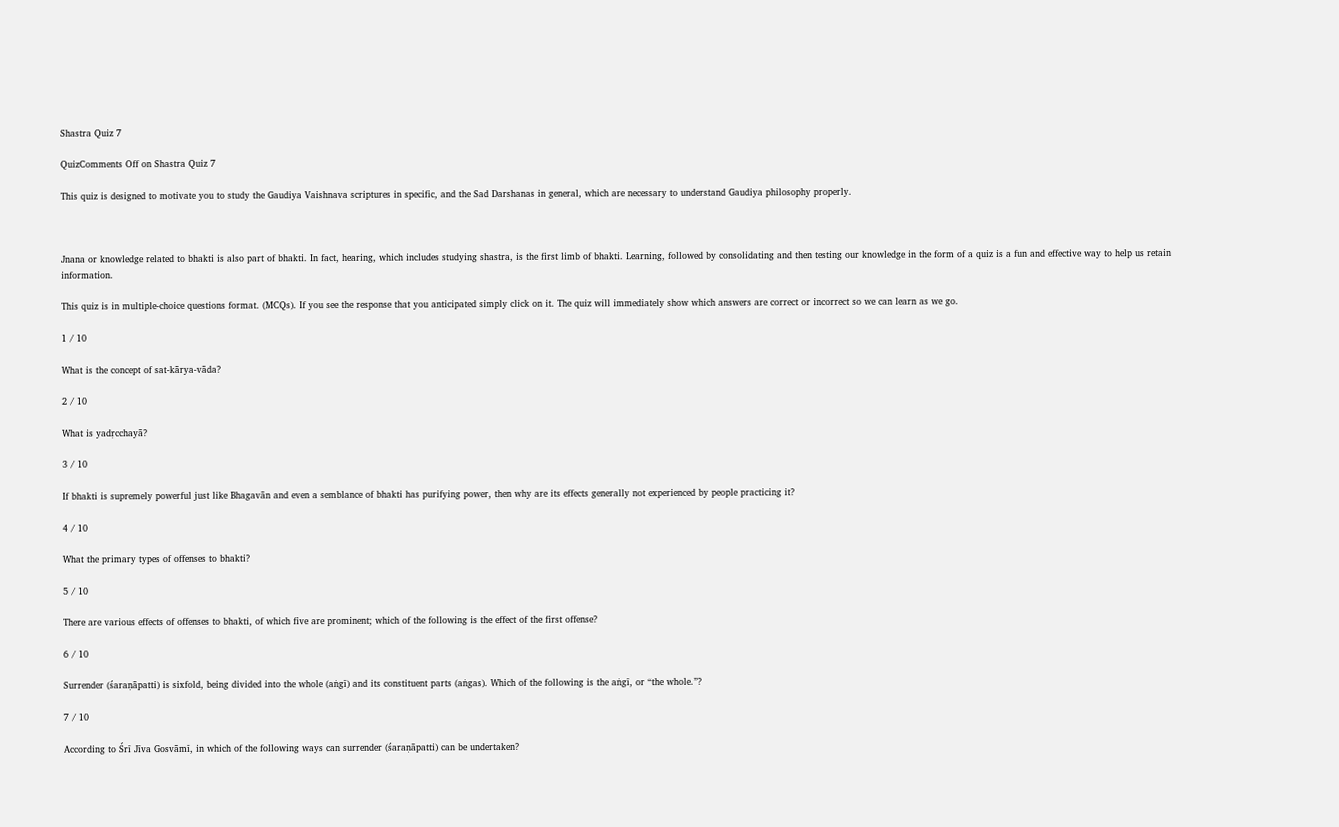Shastra Quiz 7

QuizComments Off on Shastra Quiz 7

This quiz is designed to motivate you to study the Gaudiya Vaishnava scriptures in specific, and the Sad Darshanas in general, which are necessary to understand Gaudiya philosophy properly.



Jnana or knowledge related to bhakti is also part of bhakti. In fact, hearing, which includes studying shastra, is the first limb of bhakti. Learning, followed by consolidating and then testing our knowledge in the form of a quiz is a fun and effective way to help us retain information.

This quiz is in multiple-choice questions format. (MCQs). If you see the response that you anticipated simply click on it. The quiz will immediately show which answers are correct or incorrect so we can learn as we go.

1 / 10

What is the concept of sat-kārya-vāda?

2 / 10

What is yadṛcchayā?

3 / 10

If bhakti is supremely powerful just like Bhagavān and even a semblance of bhakti has purifying power, then why are its effects generally not experienced by people practicing it?

4 / 10

What the primary types of offenses to bhakti?

5 / 10

There are various effects of offenses to bhakti, of which five are prominent; which of the following is the effect of the first offense?

6 / 10

Surrender (śaraṇāpatti) is sixfold, being divided into the whole (aṅgī) and its constituent parts (aṅgas). Which of the following is the aṅgī, or “the whole.”?

7 / 10

According to Śrī Jīva Gosvāmī, in which of the following ways can surrender (śaraṇāpatti) can be undertaken?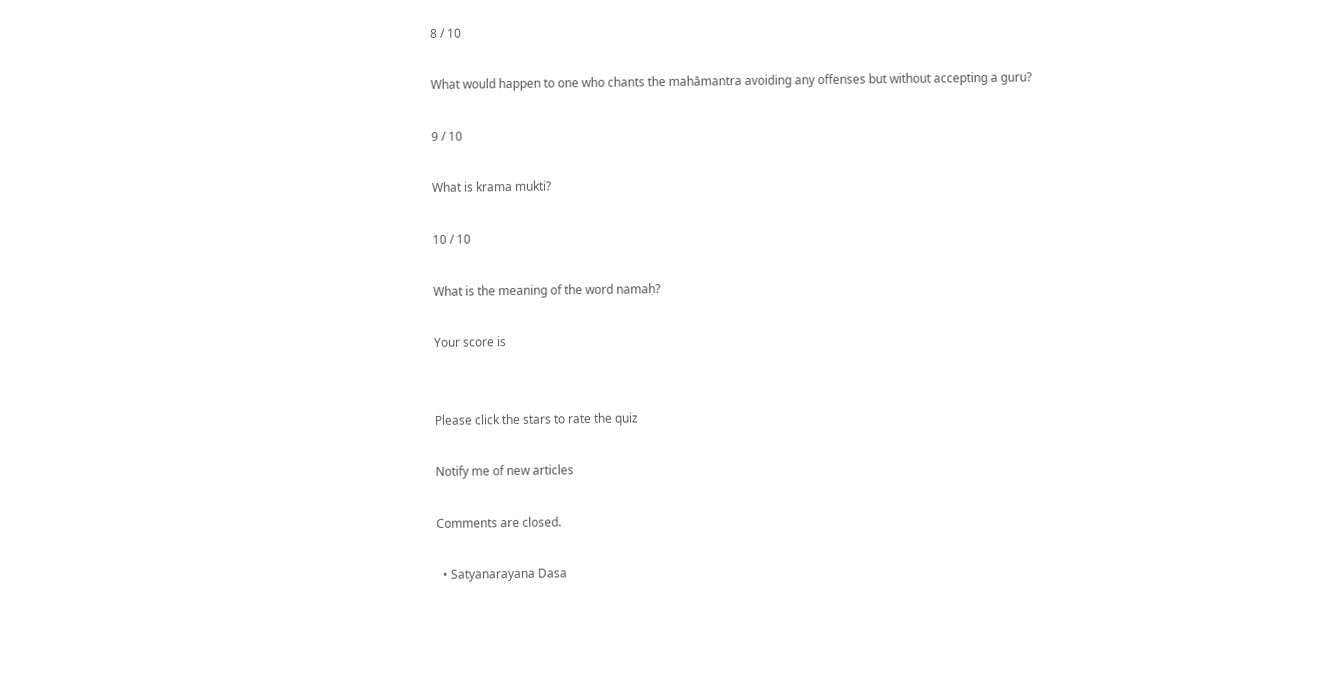8 / 10

What would happen to one who chants the mahāmantra avoiding any offenses but without accepting a guru?

9 / 10

What is krama mukti?

10 / 10

What is the meaning of the word namaḥ?

Your score is


Please click the stars to rate the quiz

Notify me of new articles

Comments are closed.

  • Satyanarayana Dasa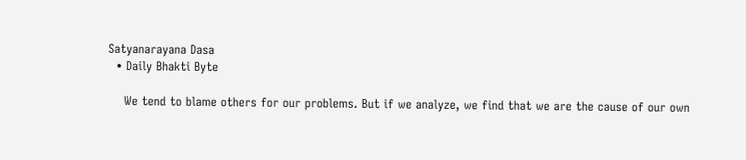Satyanarayana Dasa
  • Daily Bhakti Byte

    We tend to blame others for our problems. But if we analyze, we find that we are the cause of our own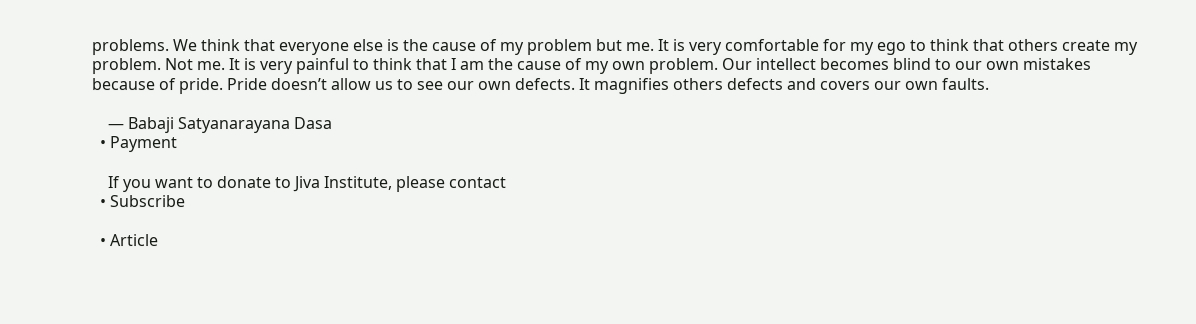problems. We think that everyone else is the cause of my problem but me. It is very comfortable for my ego to think that others create my problem. Not me. It is very painful to think that I am the cause of my own problem. Our intellect becomes blind to our own mistakes because of pride. Pride doesn’t allow us to see our own defects. It magnifies others defects and covers our own faults.

    — Babaji Satyanarayana Dasa
  • Payment

    If you want to donate to Jiva Institute, please contact
  • Subscribe

  • Article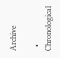Archive

  • Chronological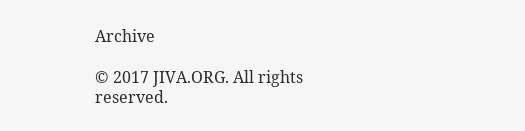Archive

© 2017 JIVA.ORG. All rights reserved.